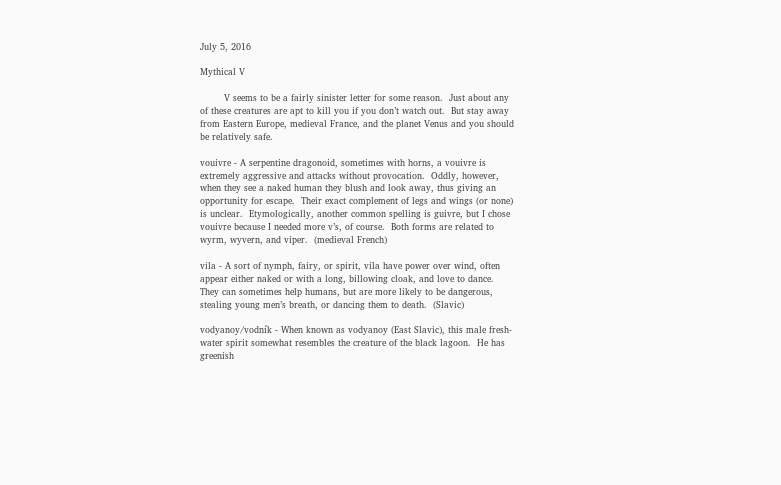July 5, 2016

Mythical V

        V seems to be a fairly sinister letter for some reason.  Just about any of these creatures are apt to kill you if you don’t watch out.  But stay away from Eastern Europe, medieval France, and the planet Venus and you should be relatively safe.

vouivre - A serpentine dragonoid, sometimes with horns, a vouivre is extremely aggressive and attacks without provocation.  Oddly, however, when they see a naked human they blush and look away, thus giving an opportunity for escape.  Their exact complement of legs and wings (or none) is unclear.  Etymologically, another common spelling is guivre, but I chose vouivre because I needed more v’s, of course.  Both forms are related to wyrm, wyvern, and viper.  (medieval French)

vila - A sort of nymph, fairy, or spirit, vila have power over wind, often appear either naked or with a long, billowing cloak, and love to dance.  They can sometimes help humans, but are more likely to be dangerous, stealing young men’s breath, or dancing them to death.  (Slavic)

vodyanoy/vodník - When known as vodyanoy (East Slavic), this male fresh-water spirit somewhat resembles the creature of the black lagoon.  He has greenish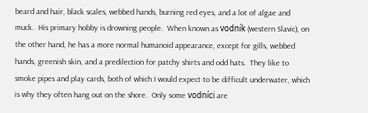beard and hair, black scales, webbed hands, burning red eyes, and a lot of algae and muck.  His primary hobby is drowning people.  When known as vodník (western Slavic), on the other hand, he has a more normal humanoid appearance, except for gills, webbed hands, greenish skin, and a predilection for patchy shirts and odd hats.  They like to smoke pipes and play cards, both of which I would expect to be difficult underwater, which is why they often hang out on the shore.  Only some vodníci are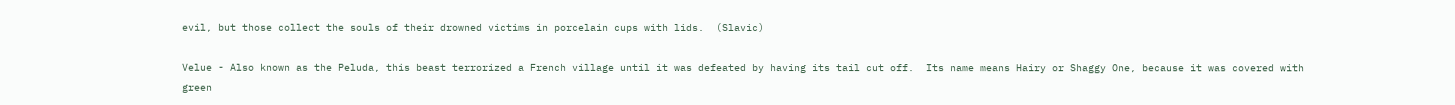evil, but those collect the souls of their drowned victims in porcelain cups with lids.  (Slavic)

Velue - Also known as the Peluda, this beast terrorized a French village until it was defeated by having its tail cut off.  Its name means Hairy or Shaggy One, because it was covered with green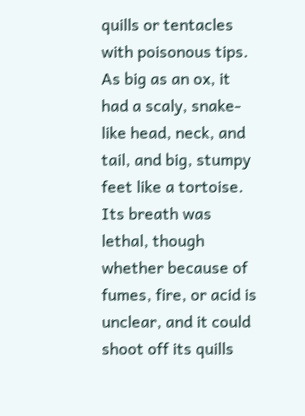quills or tentacles with poisonous tips.  As big as an ox, it had a scaly, snake-like head, neck, and tail, and big, stumpy feet like a tortoise.  Its breath was lethal, though whether because of fumes, fire, or acid is unclear, and it could shoot off its quills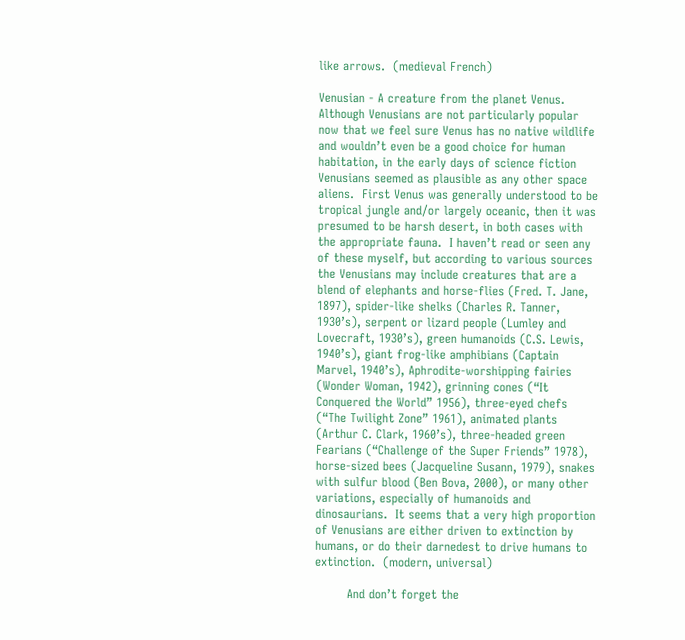like arrows.  (medieval French)

Venusian - A creature from the planet Venus.  Although Venusians are not particularly popular now that we feel sure Venus has no native wildlife and wouldn’t even be a good choice for human habitation, in the early days of science fiction Venusians seemed as plausible as any other space aliens.  First Venus was generally understood to be tropical jungle and/or largely oceanic, then it was presumed to be harsh desert, in both cases with the appropriate fauna.  I haven’t read or seen any of these myself, but according to various sources the Venusians may include creatures that are a blend of elephants and horse-flies (Fred. T. Jane, 1897), spider-like shelks (Charles R. Tanner, 1930’s), serpent or lizard people (Lumley and Lovecraft, 1930’s), green humanoids (C.S. Lewis, 1940’s), giant frog-like amphibians (Captain Marvel, 1940’s), Aphrodite-worshipping fairies (Wonder Woman, 1942), grinning cones (“It Conquered the World” 1956), three-eyed chefs (“The Twilight Zone” 1961), animated plants (Arthur C. Clark, 1960’s), three-headed green Fearians (“Challenge of the Super Friends” 1978), horse-sized bees (Jacqueline Susann, 1979), snakes with sulfur blood (Ben Bova, 2000), or many other variations, especially of humanoids and dinosaurians.  It seems that a very high proportion of Venusians are either driven to extinction by humans, or do their darnedest to drive humans to extinction.  (modern, universal)

        And don’t forget the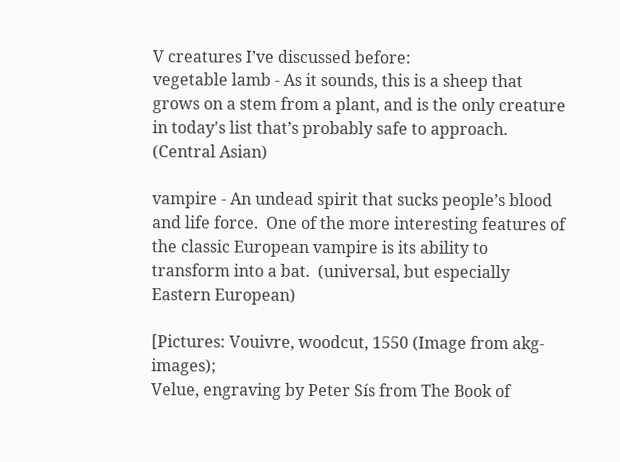V creatures I’ve discussed before:
vegetable lamb - As it sounds, this is a sheep that grows on a stem from a plant, and is the only creature in today's list that’s probably safe to approach.  (Central Asian)

vampire - An undead spirit that sucks people’s blood and life force.  One of the more interesting features of the classic European vampire is its ability to transform into a bat.  (universal, but especially Eastern European)

[Pictures: Vouivre, woodcut, 1550 (Image from akg-images);
Velue, engraving by Peter Sís from The Book of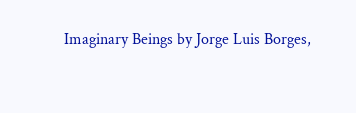Imaginary Beings by Jorge Luis Borges,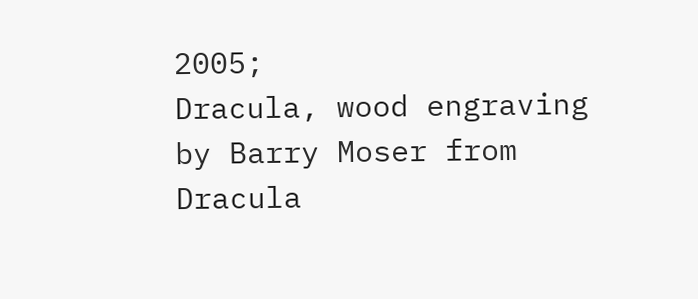2005;
Dracula, wood engraving by Barry Moser from Dracula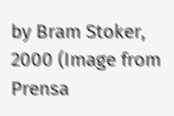by Bram Stoker, 2000 (Image from Prensa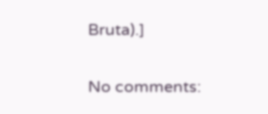Bruta).]

No comments: